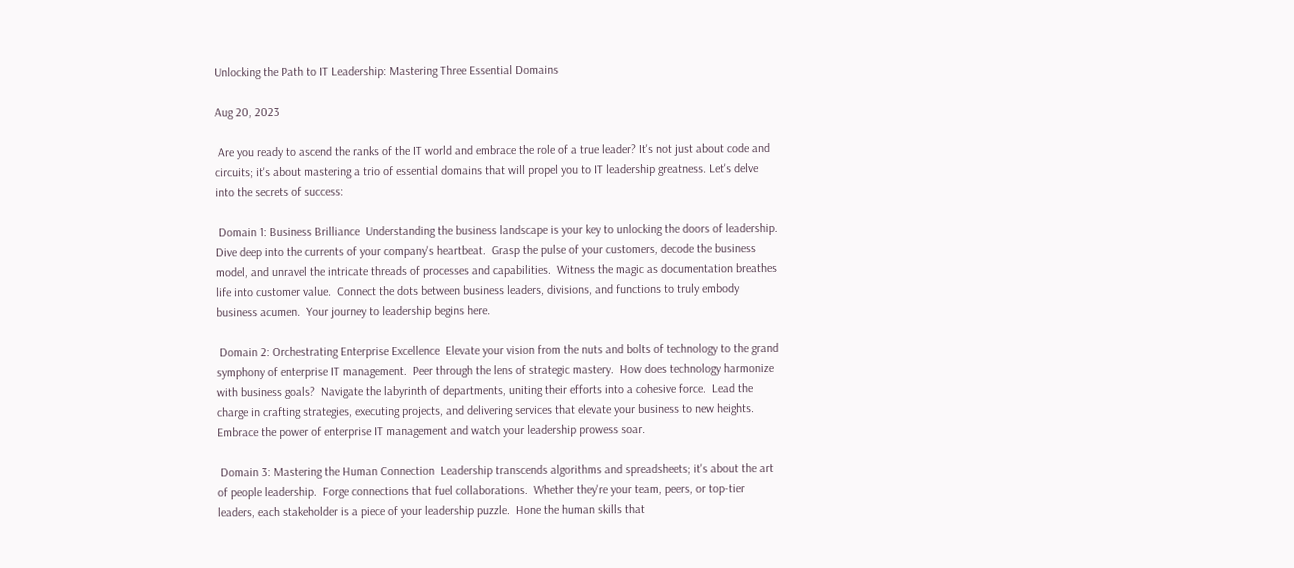Unlocking the Path to IT Leadership: Mastering Three Essential Domains

Aug 20, 2023

 Are you ready to ascend the ranks of the IT world and embrace the role of a true leader? It's not just about code and circuits; it's about mastering a trio of essential domains that will propel you to IT leadership greatness. Let's delve into the secrets of success:

 Domain 1: Business Brilliance  Understanding the business landscape is your key to unlocking the doors of leadership.  Dive deep into the currents of your company's heartbeat.  Grasp the pulse of your customers, decode the business model, and unravel the intricate threads of processes and capabilities.  Witness the magic as documentation breathes life into customer value.  Connect the dots between business leaders, divisions, and functions to truly embody business acumen.  Your journey to leadership begins here.

 Domain 2: Orchestrating Enterprise Excellence  Elevate your vision from the nuts and bolts of technology to the grand symphony of enterprise IT management.  Peer through the lens of strategic mastery.  How does technology harmonize with business goals?  Navigate the labyrinth of departments, uniting their efforts into a cohesive force.  Lead the charge in crafting strategies, executing projects, and delivering services that elevate your business to new heights.  Embrace the power of enterprise IT management and watch your leadership prowess soar.

 Domain 3: Mastering the Human Connection  Leadership transcends algorithms and spreadsheets; it's about the art of people leadership.  Forge connections that fuel collaborations.  Whether they're your team, peers, or top-tier leaders, each stakeholder is a piece of your leadership puzzle.  Hone the human skills that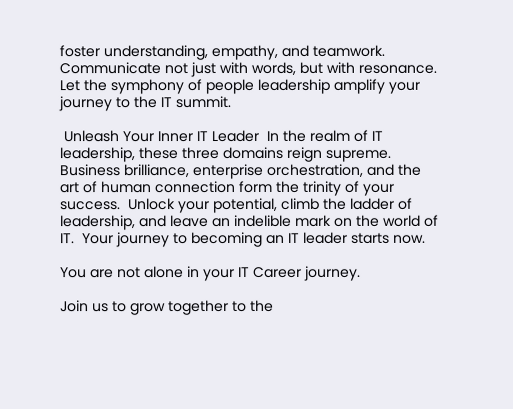foster understanding, empathy, and teamwork.  Communicate not just with words, but with resonance.  Let the symphony of people leadership amplify your journey to the IT summit.

 Unleash Your Inner IT Leader  In the realm of IT leadership, these three domains reign supreme.  Business brilliance, enterprise orchestration, and the art of human connection form the trinity of your success.  Unlock your potential, climb the ladder of leadership, and leave an indelible mark on the world of IT.  Your journey to becoming an IT leader starts now.

You are not alone in your IT Career journey.

Join us to grow together to the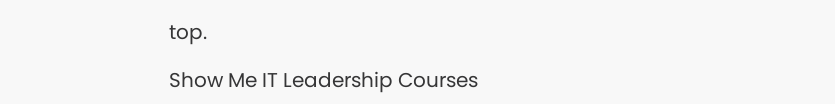top.

Show Me IT Leadership Courses